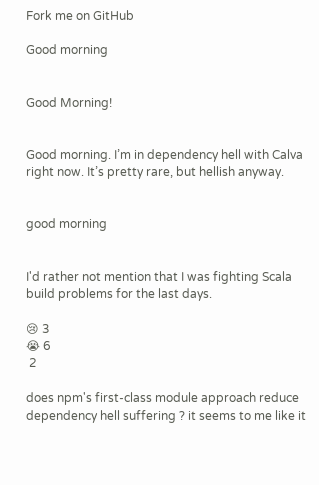Fork me on GitHub

Good morning


Good Morning!


Good morning. I’m in dependency hell with Calva right now. It’s pretty rare, but hellish anyway.


good morning


I'd rather not mention that I was fighting Scala build problems for the last days.

😢 3
😭 6
 2

does npm's first-class module approach reduce dependency hell suffering ? it seems to me like it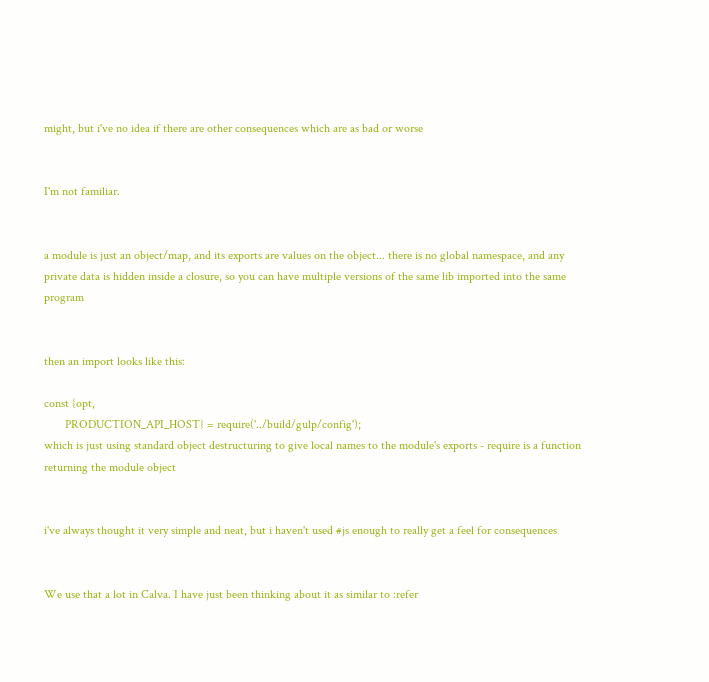might, but i've no idea if there are other consequences which are as bad or worse


I'm not familiar.


a module is just an object/map, and its exports are values on the object... there is no global namespace, and any private data is hidden inside a closure, so you can have multiple versions of the same lib imported into the same program


then an import looks like this:

const {opt,
       PRODUCTION_API_HOST} = require('../build/gulp/config');
which is just using standard object destructuring to give local names to the module's exports - require is a function returning the module object


i've always thought it very simple and neat, but i haven't used #js enough to really get a feel for consequences


We use that a lot in Calva. I have just been thinking about it as similar to :refer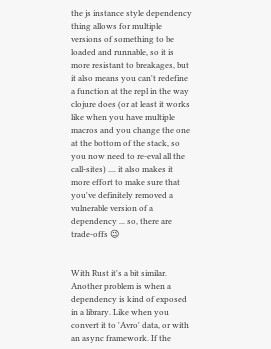the js instance style dependency thing allows for multiple versions of something to be loaded and runnable, so it is more resistant to breakages, but it also means you can't redefine a function at the repl in the way clojure does (or at least it works like when you have multiple macros and you change the one at the bottom of the stack, so you now need to re-eval all the call-sites) .... it also makes it more effort to make sure that you've definitely removed a vulnerable version of a dependency ... so, there are trade-offs 😉


With Rust it's a bit similar. Another problem is when a dependency is kind of exposed in a library. Like when you convert it to 'Avro' data, or with an async framework. If the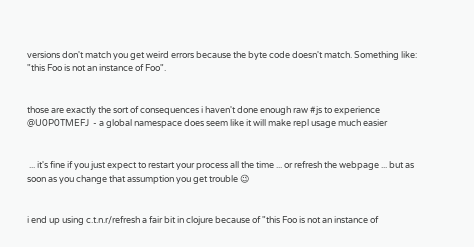versions don't match you get weird errors because the byte code doesn't match. Something like: "this Foo is not an instance of Foo".


those are exactly the sort of consequences i haven't done enough raw #js to experience @U0P0TMEFJ  - a global namespace does seem like it will make repl usage much easier


 ... it's fine if you just expect to restart your process all the time ... or refresh the webpage ... but as soon as you change that assumption you get trouble 😉


i end up using c.t.n.r/refresh a fair bit in clojure because of "this Foo is not an instance of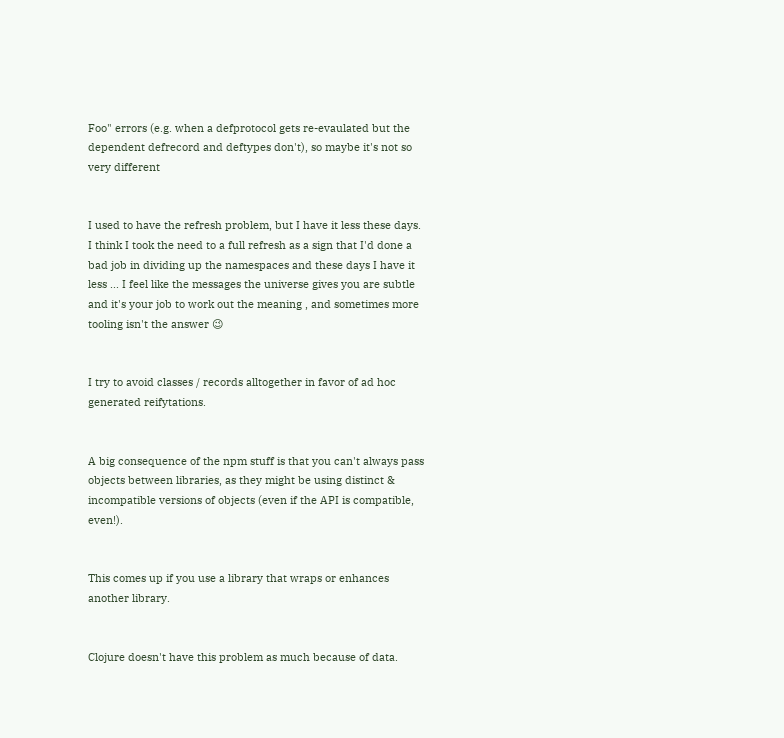Foo" errors (e.g. when a defprotocol gets re-evaulated but the dependent defrecord and deftypes don't), so maybe it's not so very different


I used to have the refresh problem, but I have it less these days. I think I took the need to a full refresh as a sign that I'd done a bad job in dividing up the namespaces and these days I have it less ... I feel like the messages the universe gives you are subtle and it's your job to work out the meaning , and sometimes more tooling isn't the answer 😉


I try to avoid classes / records alltogether in favor of ad hoc generated reifytations.


A big consequence of the npm stuff is that you can't always pass objects between libraries, as they might be using distinct & incompatible versions of objects (even if the API is compatible, even!).


This comes up if you use a library that wraps or enhances another library.


Clojure doesn't have this problem as much because of data.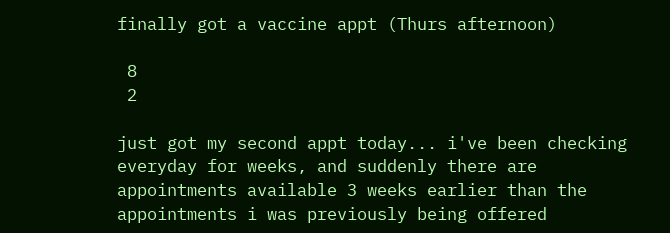finally got a vaccine appt (Thurs afternoon)

 8
 2

just got my second appt today... i've been checking everyday for weeks, and suddenly there are appointments available 3 weeks earlier than the appointments i was previously being offered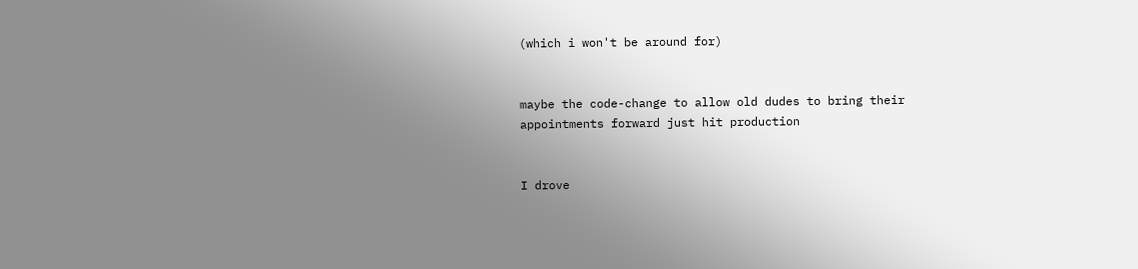(which i won't be around for)


maybe the code-change to allow old dudes to bring their appointments forward just hit production


I drove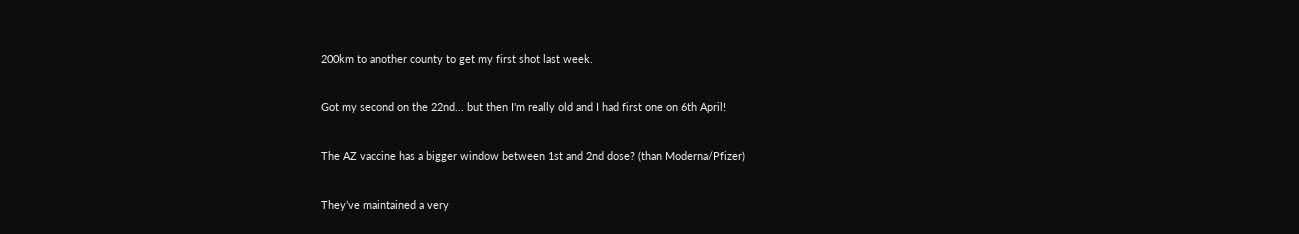200km to another county to get my first shot last week.


Got my second on the 22nd... but then I'm really old and I had first one on 6th April!


The AZ vaccine has a bigger window between 1st and 2nd dose? (than Moderna/Pfizer)


They’ve maintained a very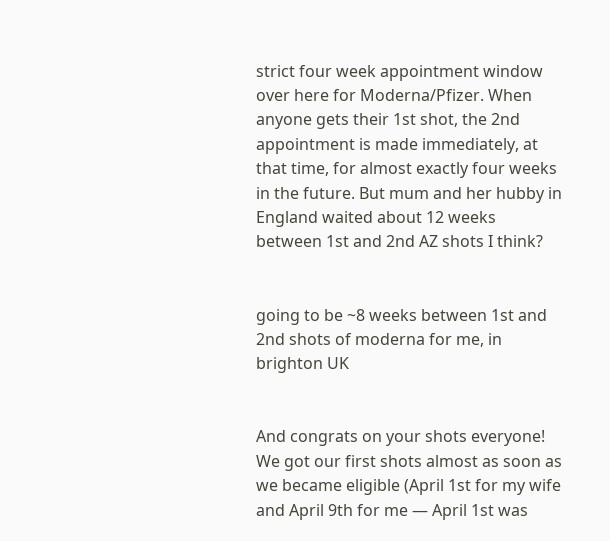strict four week appointment window over here for Moderna/Pfizer. When anyone gets their 1st shot, the 2nd appointment is made immediately, at that time, for almost exactly four weeks in the future. But mum and her hubby in England waited about 12 weeks between 1st and 2nd AZ shots I think?


going to be ~8 weeks between 1st and 2nd shots of moderna for me, in brighton UK


And congrats on your shots everyone! We got our first shots almost as soon as we became eligible (April 1st for my wife and April 9th for me — April 1st was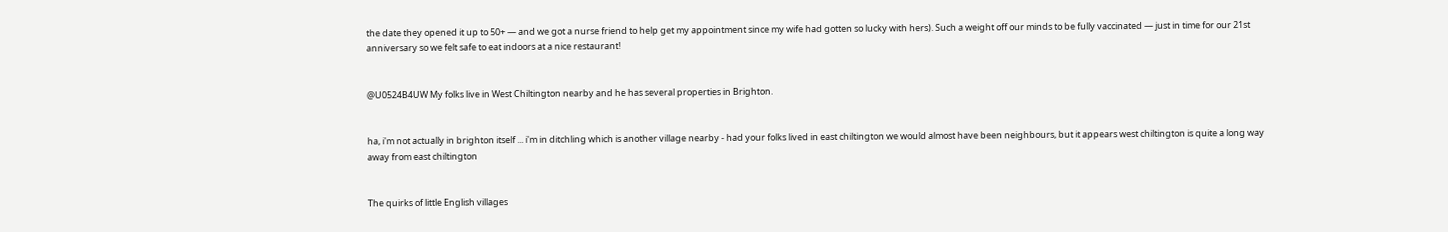the date they opened it up to 50+ — and we got a nurse friend to help get my appointment since my wife had gotten so lucky with hers). Such a weight off our minds to be fully vaccinated — just in time for our 21st anniversary so we felt safe to eat indoors at a nice restaurant!


@U0524B4UW My folks live in West Chiltington nearby and he has several properties in Brighton.


ha, i'm not actually in brighton itself ... i'm in ditchling which is another village nearby - had your folks lived in east chiltington we would almost have been neighbours, but it appears west chiltington is quite a long way away from east chiltington


The quirks of little English villages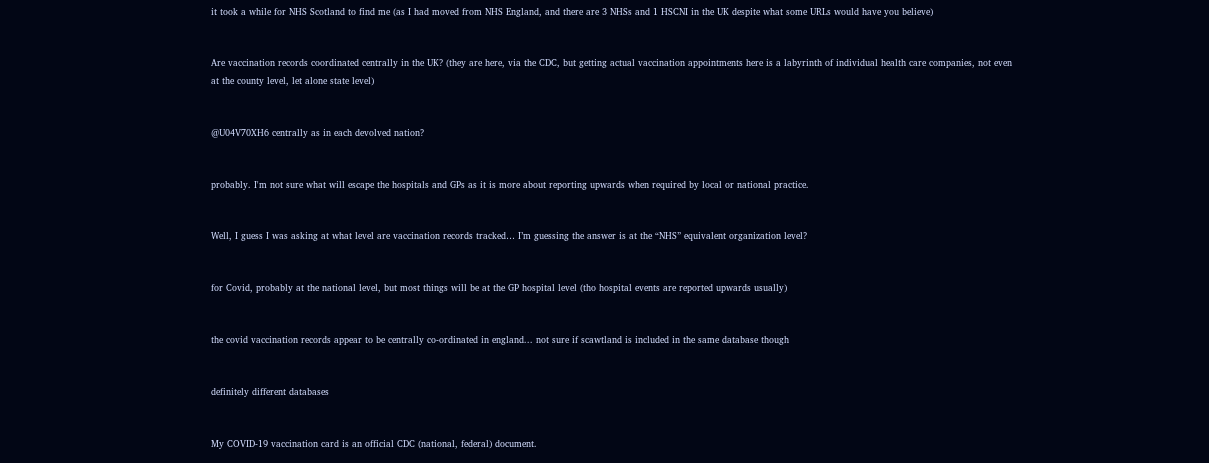it took a while for NHS Scotland to find me (as I had moved from NHS England, and there are 3 NHSs and 1 HSCNI in the UK despite what some URLs would have you believe)


Are vaccination records coordinated centrally in the UK? (they are here, via the CDC, but getting actual vaccination appointments here is a labyrinth of individual health care companies, not even at the county level, let alone state level)


@U04V70XH6 centrally as in each devolved nation?


probably. I'm not sure what will escape the hospitals and GPs as it is more about reporting upwards when required by local or national practice.


Well, I guess I was asking at what level are vaccination records tracked… I’m guessing the answer is at the “NHS” equivalent organization level?


for Covid, probably at the national level, but most things will be at the GP hospital level (tho hospital events are reported upwards usually)


the covid vaccination records appear to be centrally co-ordinated in england... not sure if scawtland is included in the same database though


definitely different databases


My COVID-19 vaccination card is an official CDC (national, federal) document.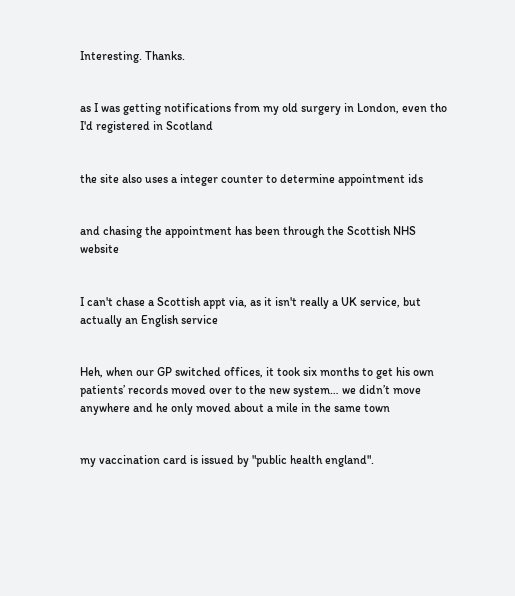Interesting. Thanks.


as I was getting notifications from my old surgery in London, even tho I'd registered in Scotland


the site also uses a integer counter to determine appointment ids


and chasing the appointment has been through the Scottish NHS website


I can't chase a Scottish appt via, as it isn't really a UK service, but actually an English service


Heh, when our GP switched offices, it took six months to get his own patients’ records moved over to the new system… we didn’t move anywhere and he only moved about a mile in the same town


my vaccination card is issued by "public health england".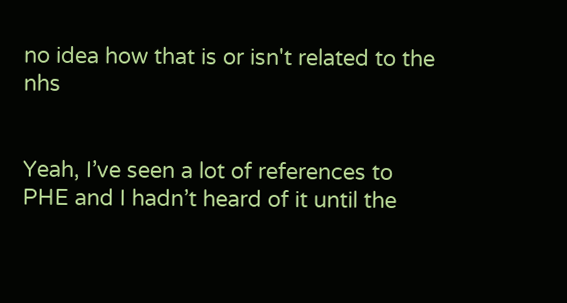no idea how that is or isn't related to the nhs


Yeah, I’ve seen a lot of references to PHE and I hadn’t heard of it until the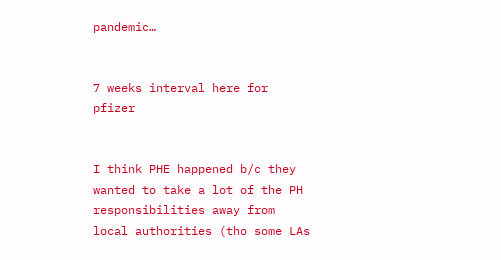pandemic…


7 weeks interval here for pfizer


I think PHE happened b/c they wanted to take a lot of the PH responsibilities away from local authorities (tho some LAs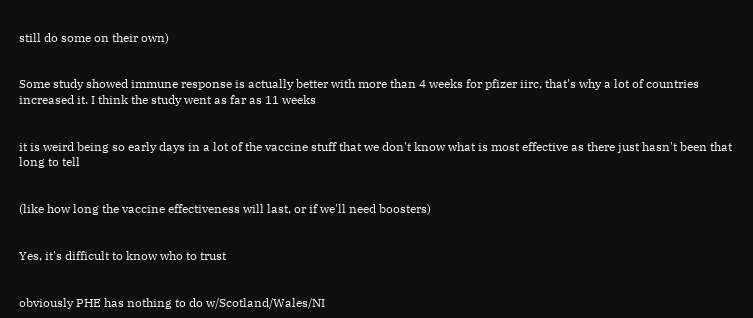still do some on their own)


Some study showed immune response is actually better with more than 4 weeks for pfizer iirc, that's why a lot of countries increased it. I think the study went as far as 11 weeks


it is weird being so early days in a lot of the vaccine stuff that we don't know what is most effective as there just hasn't been that long to tell


(like how long the vaccine effectiveness will last, or if we'll need boosters)


Yes, it's difficult to know who to trust


obviously PHE has nothing to do w/Scotland/Wales/NI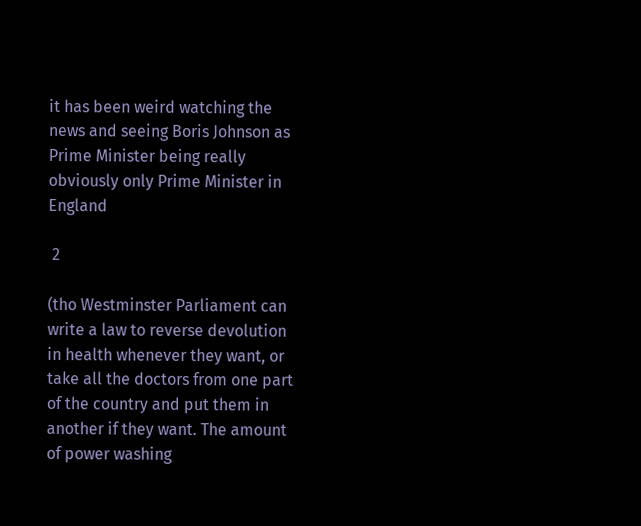it has been weird watching the news and seeing Boris Johnson as Prime Minister being really obviously only Prime Minister in England

 2

(tho Westminster Parliament can write a law to reverse devolution in health whenever they want, or take all the doctors from one part of the country and put them in another if they want. The amount of power washing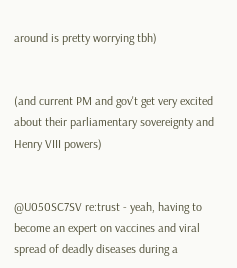around is pretty worrying tbh)


(and current PM and gov't get very excited about their parliamentary sovereignty and Henry VIII powers)


@U050SC7SV re:trust - yeah, having to become an expert on vaccines and viral spread of deadly diseases during a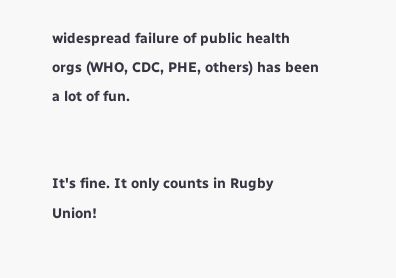widespread failure of public health orgs (WHO, CDC, PHE, others) has been a lot of fun.


It's fine. It only counts in Rugby Union!